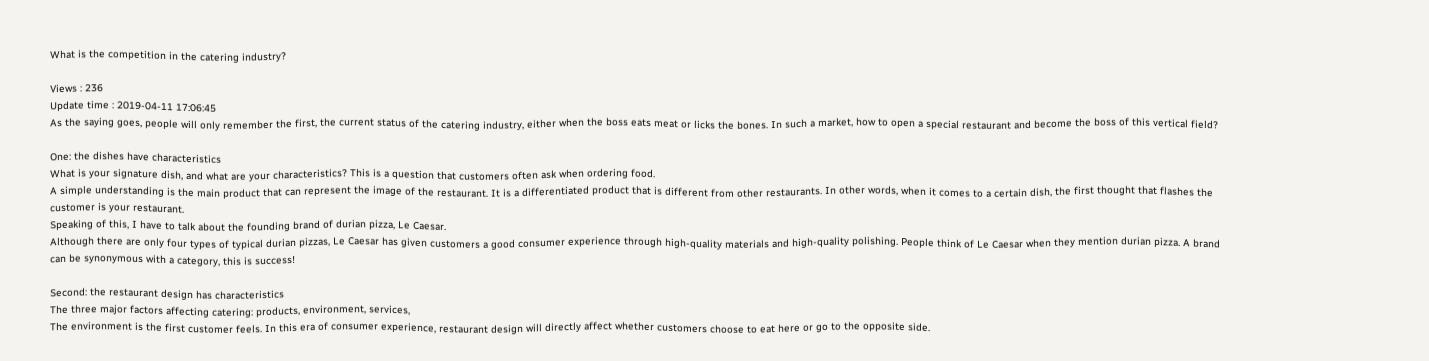What is the competition in the catering industry?

Views : 236
Update time : 2019-04-11 17:06:45
As the saying goes, people will only remember the first, the current status of the catering industry, either when the boss eats meat or licks the bones. In such a market, how to open a special restaurant and become the boss of this vertical field?

One: the dishes have characteristics
What is your signature dish, and what are your characteristics? This is a question that customers often ask when ordering food.
A simple understanding is the main product that can represent the image of the restaurant. It is a differentiated product that is different from other restaurants. In other words, when it comes to a certain dish, the first thought that flashes the customer is your restaurant.
Speaking of this, I have to talk about the founding brand of durian pizza, Le Caesar.
Although there are only four types of typical durian pizzas, Le Caesar has given customers a good consumer experience through high-quality materials and high-quality polishing. People think of Le Caesar when they mention durian pizza. A brand can be synonymous with a category, this is success!

Second: the restaurant design has characteristics
The three major factors affecting catering: products, environment, services,
The environment is the first customer feels. In this era of consumer experience, restaurant design will directly affect whether customers choose to eat here or go to the opposite side.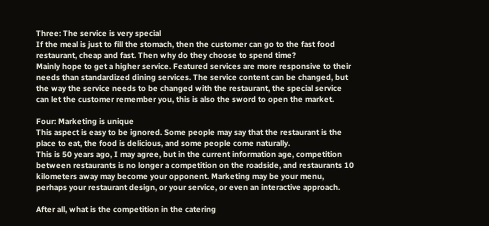Three: The service is very special
If the meal is just to fill the stomach, then the customer can go to the fast food restaurant, cheap and fast. Then why do they choose to spend time?
Mainly hope to get a higher service. Featured services are more responsive to their needs than standardized dining services. The service content can be changed, but the way the service needs to be changed with the restaurant, the special service can let the customer remember you, this is also the sword to open the market.

Four: Marketing is unique
This aspect is easy to be ignored. Some people may say that the restaurant is the place to eat, the food is delicious, and some people come naturally.
This is 50 years ago, I may agree, but in the current information age, competition between restaurants is no longer a competition on the roadside, and restaurants 10 kilometers away may become your opponent. Marketing may be your menu, perhaps your restaurant design, or your service, or even an interactive approach.

After all, what is the competition in the catering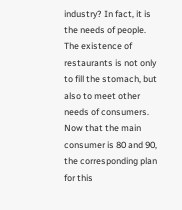industry? In fact, it is the needs of people. The existence of restaurants is not only to fill the stomach, but also to meet other needs of consumers. Now that the main consumer is 80 and 90, the corresponding plan for this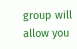group will allow you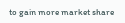to gain more market share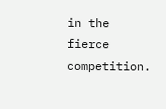in the fierce competition.